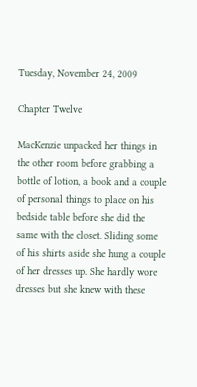Tuesday, November 24, 2009

Chapter Twelve

MacKenzie unpacked her things in the other room before grabbing a bottle of lotion, a book and a couple of personal things to place on his bedside table before she did the same with the closet. Sliding some of his shirts aside she hung a couple of her dresses up. She hardly wore dresses but she knew with these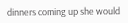dinners coming up she would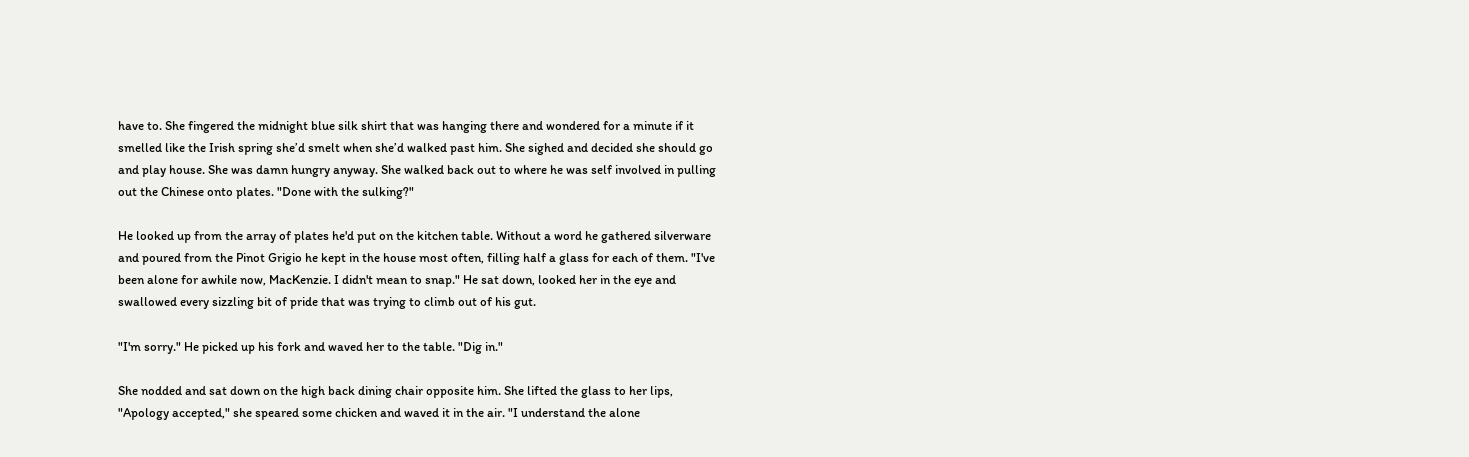have to. She fingered the midnight blue silk shirt that was hanging there and wondered for a minute if it smelled like the Irish spring she’d smelt when she’d walked past him. She sighed and decided she should go and play house. She was damn hungry anyway. She walked back out to where he was self involved in pulling out the Chinese onto plates. "Done with the sulking?"

He looked up from the array of plates he'd put on the kitchen table. Without a word he gathered silverware and poured from the Pinot Grigio he kept in the house most often, filling half a glass for each of them. "I've been alone for awhile now, MacKenzie. I didn't mean to snap." He sat down, looked her in the eye and swallowed every sizzling bit of pride that was trying to climb out of his gut.

"I'm sorry." He picked up his fork and waved her to the table. "Dig in."

She nodded and sat down on the high back dining chair opposite him. She lifted the glass to her lips, "Apology accepted," she speared some chicken and waved it in the air. "I understand the alone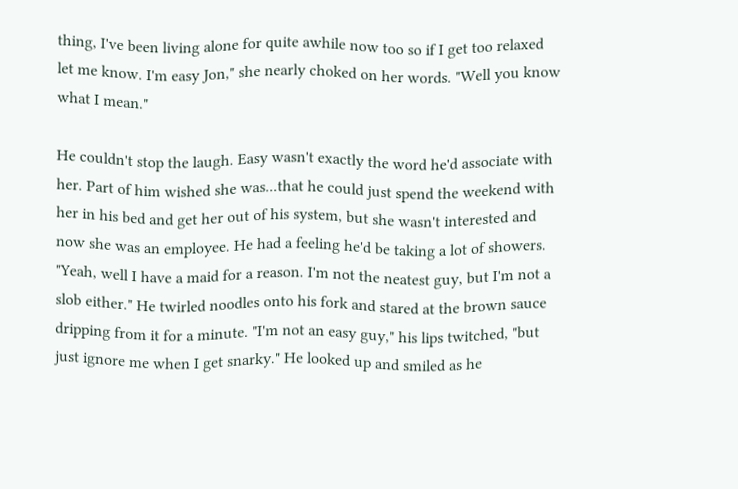thing, I've been living alone for quite awhile now too so if I get too relaxed let me know. I'm easy Jon," she nearly choked on her words. "Well you know what I mean."

He couldn't stop the laugh. Easy wasn't exactly the word he'd associate with her. Part of him wished she was...that he could just spend the weekend with her in his bed and get her out of his system, but she wasn't interested and now she was an employee. He had a feeling he'd be taking a lot of showers. "Yeah, well I have a maid for a reason. I'm not the neatest guy, but I'm not a slob either." He twirled noodles onto his fork and stared at the brown sauce dripping from it for a minute. "I'm not an easy guy," his lips twitched, "but just ignore me when I get snarky." He looked up and smiled as he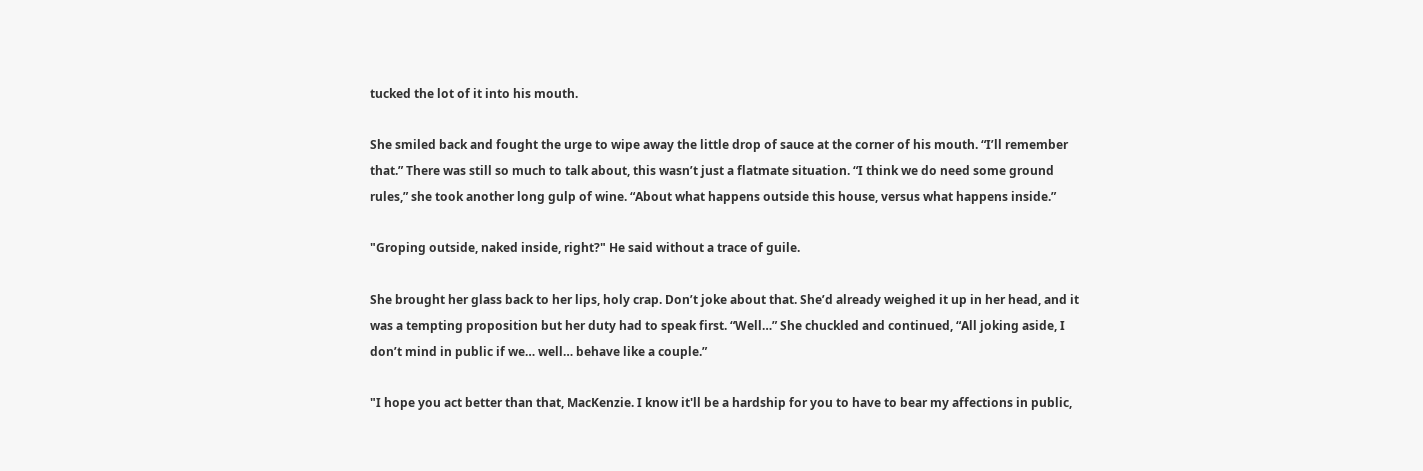tucked the lot of it into his mouth.

She smiled back and fought the urge to wipe away the little drop of sauce at the corner of his mouth. “I’ll remember that.” There was still so much to talk about, this wasn’t just a flatmate situation. “I think we do need some ground rules,” she took another long gulp of wine. “About what happens outside this house, versus what happens inside.”

"Groping outside, naked inside, right?" He said without a trace of guile.

She brought her glass back to her lips, holy crap. Don’t joke about that. She’d already weighed it up in her head, and it was a tempting proposition but her duty had to speak first. “Well…” She chuckled and continued, “All joking aside, I don’t mind in public if we… well… behave like a couple.”

"I hope you act better than that, MacKenzie. I know it'll be a hardship for you to have to bear my affections in public,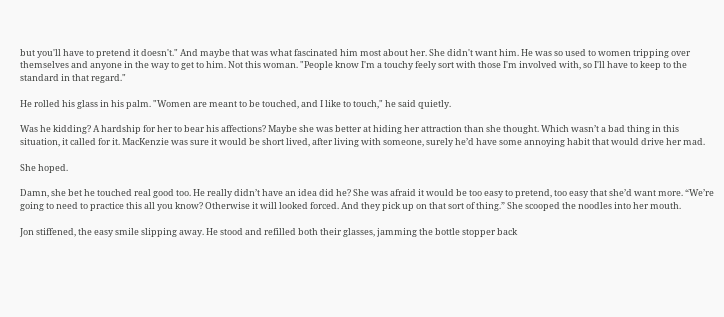but you'll have to pretend it doesn't." And maybe that was what fascinated him most about her. She didn't want him. He was so used to women tripping over themselves and anyone in the way to get to him. Not this woman. "People know I'm a touchy feely sort with those I'm involved with, so I'll have to keep to the standard in that regard."

He rolled his glass in his palm. "Women are meant to be touched, and I like to touch," he said quietly.

Was he kidding? A hardship for her to bear his affections? Maybe she was better at hiding her attraction than she thought. Which wasn’t a bad thing in this situation, it called for it. MacKenzie was sure it would be short lived, after living with someone, surely he’d have some annoying habit that would drive her mad.

She hoped.

Damn, she bet he touched real good too. He really didn’t have an idea did he? She was afraid it would be too easy to pretend, too easy that she’d want more. “We’re going to need to practice this all you know? Otherwise it will looked forced. And they pick up on that sort of thing.” She scooped the noodles into her mouth.

Jon stiffened, the easy smile slipping away. He stood and refilled both their glasses, jamming the bottle stopper back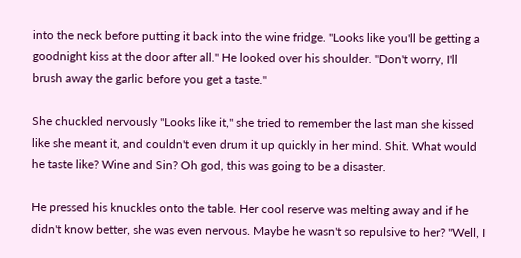into the neck before putting it back into the wine fridge. "Looks like you'll be getting a goodnight kiss at the door after all." He looked over his shoulder. "Don't worry, I'll brush away the garlic before you get a taste."

She chuckled nervously "Looks like it," she tried to remember the last man she kissed like she meant it, and couldn't even drum it up quickly in her mind. Shit. What would he taste like? Wine and Sin? Oh god, this was going to be a disaster.

He pressed his knuckles onto the table. Her cool reserve was melting away and if he didn't know better, she was even nervous. Maybe he wasn't so repulsive to her? "Well, I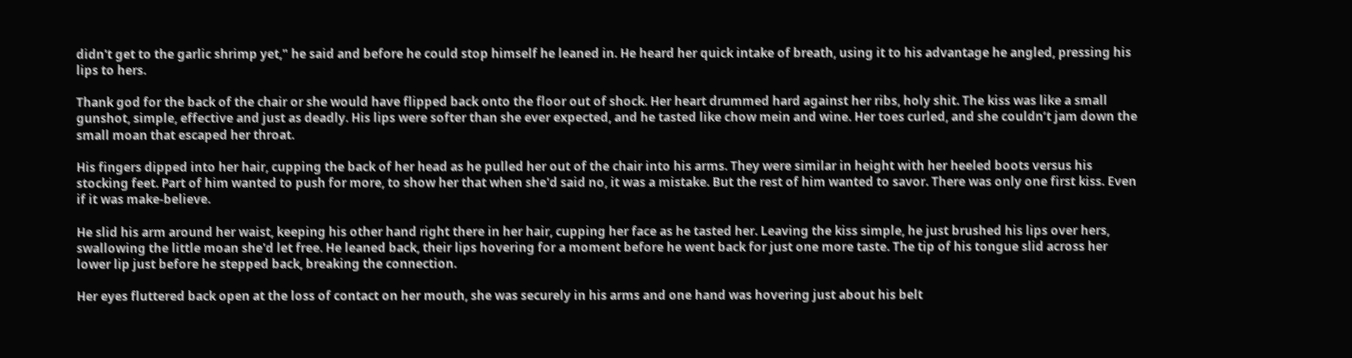didn't get to the garlic shrimp yet," he said and before he could stop himself he leaned in. He heard her quick intake of breath, using it to his advantage he angled, pressing his lips to hers.

Thank god for the back of the chair or she would have flipped back onto the floor out of shock. Her heart drummed hard against her ribs, holy shit. The kiss was like a small gunshot, simple, effective and just as deadly. His lips were softer than she ever expected, and he tasted like chow mein and wine. Her toes curled, and she couldn’t jam down the small moan that escaped her throat.

His fingers dipped into her hair, cupping the back of her head as he pulled her out of the chair into his arms. They were similar in height with her heeled boots versus his stocking feet. Part of him wanted to push for more, to show her that when she'd said no, it was a mistake. But the rest of him wanted to savor. There was only one first kiss. Even if it was make-believe.

He slid his arm around her waist, keeping his other hand right there in her hair, cupping her face as he tasted her. Leaving the kiss simple, he just brushed his lips over hers, swallowing the little moan she'd let free. He leaned back, their lips hovering for a moment before he went back for just one more taste. The tip of his tongue slid across her lower lip just before he stepped back, breaking the connection.

Her eyes fluttered back open at the loss of contact on her mouth, she was securely in his arms and one hand was hovering just about his belt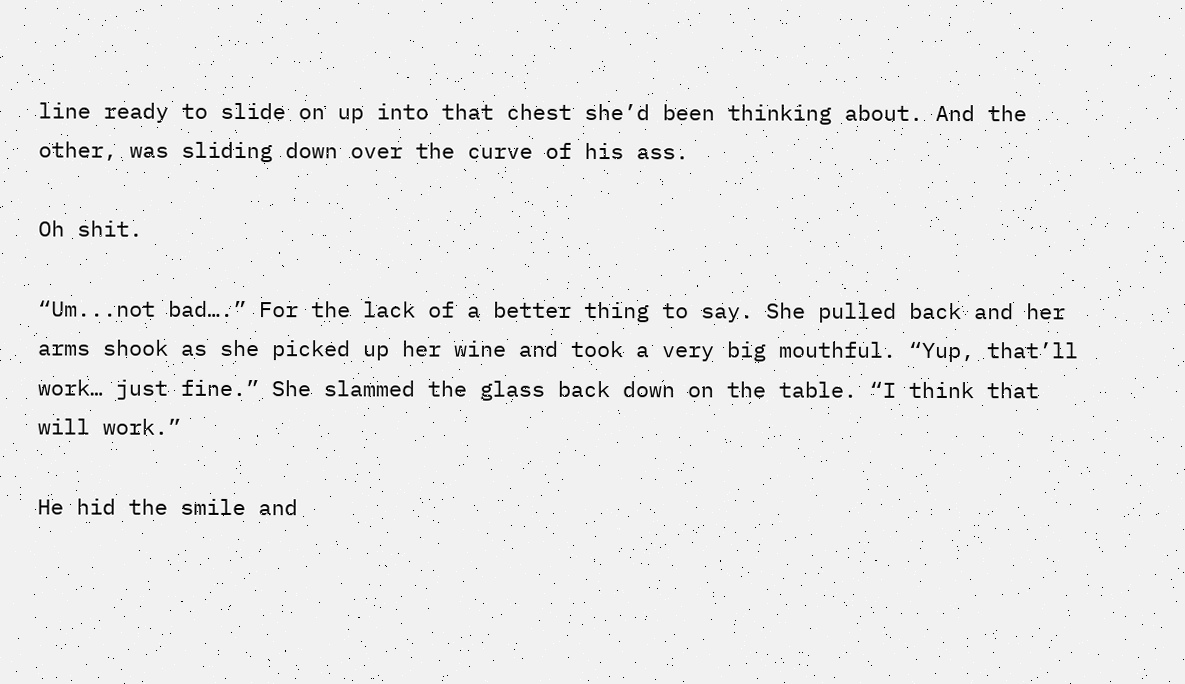line ready to slide on up into that chest she’d been thinking about. And the other, was sliding down over the curve of his ass.

Oh shit.

“Um...not bad….” For the lack of a better thing to say. She pulled back and her arms shook as she picked up her wine and took a very big mouthful. “Yup, that’ll work… just fine.” She slammed the glass back down on the table. “I think that will work.”

He hid the smile and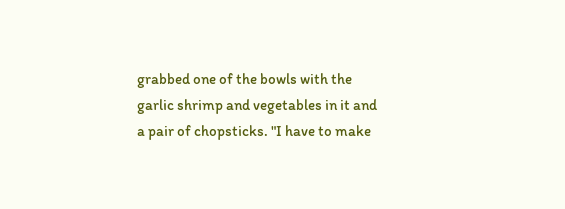grabbed one of the bowls with the garlic shrimp and vegetables in it and a pair of chopsticks. "I have to make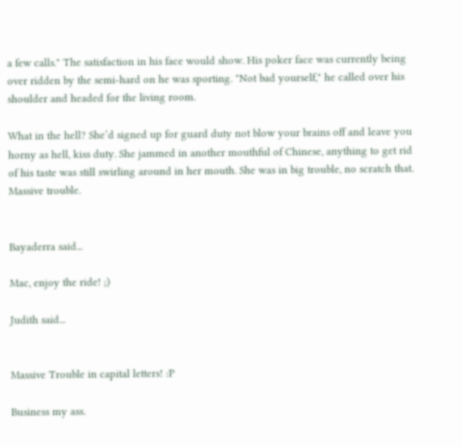a few calls." The satisfaction in his face would show. His poker face was currently being over ridden by the semi-hard on he was sporting. "Not bad yourself," he called over his shoulder and headed for the living room.

What in the hell? She’d signed up for guard duty not blow your brains off and leave you horny as hell, kiss duty. She jammed in another mouthful of Chinese, anything to get rid of his taste was still swirling around in her mouth. She was in big trouble, no scratch that. Massive trouble.


Bayaderra said...

Mac, enjoy the ride! ;)

Judith said...


Massive Trouble in capital letters! :P

Business my ass.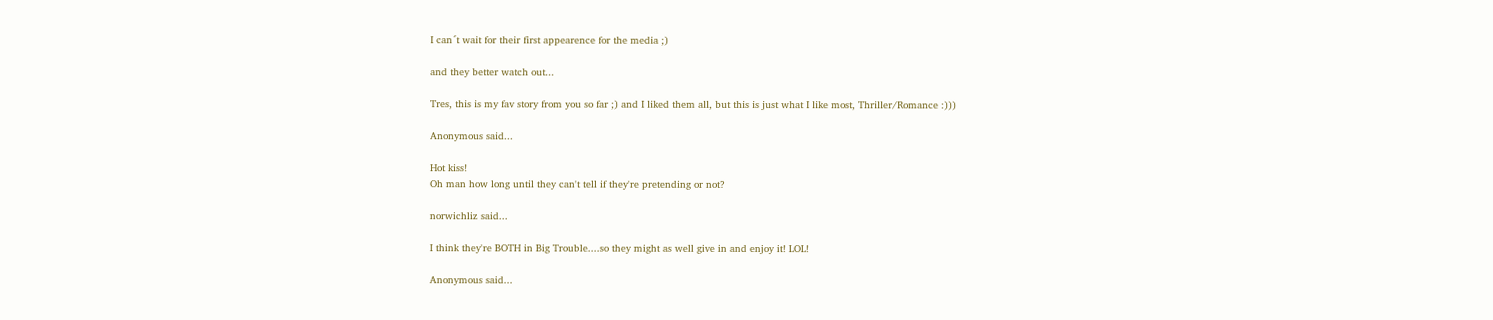I can´t wait for their first appearence for the media ;)

and they better watch out...

Tres, this is my fav story from you so far ;) and I liked them all, but this is just what I like most, Thriller/Romance :)))

Anonymous said...

Hot kiss!
Oh man how long until they can't tell if they're pretending or not?

norwichliz said...

I think they're BOTH in Big Trouble....so they might as well give in and enjoy it! LOL!

Anonymous said...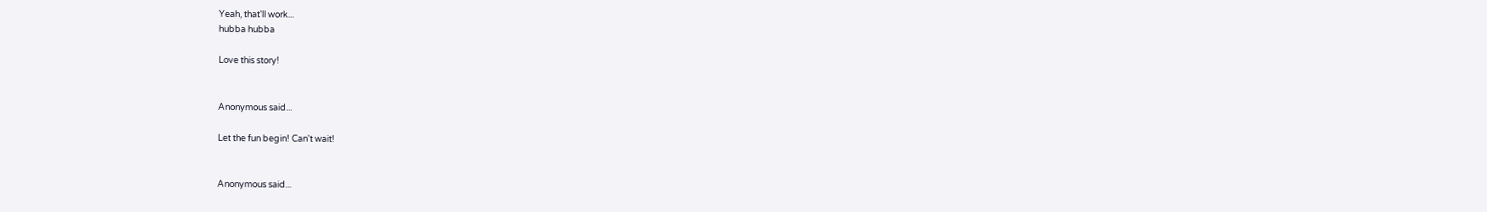Yeah, that'll work...
hubba hubba

Love this story!


Anonymous said...

Let the fun begin! Can't wait!


Anonymous said...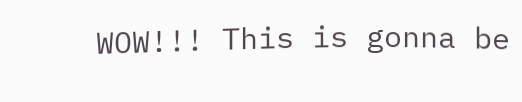WOW!!! This is gonna be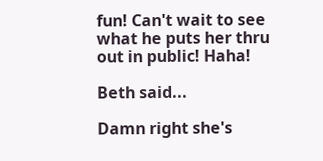fun! Can't wait to see what he puts her thru out in public! Haha!

Beth said...

Damn right she's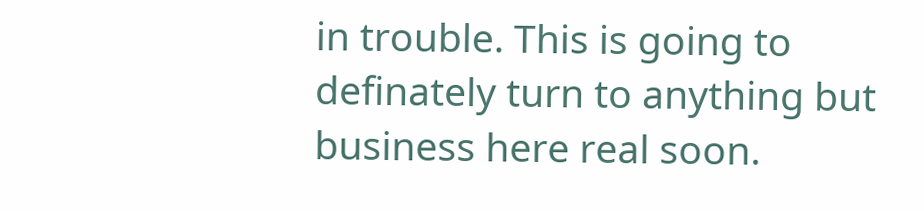in trouble. This is going to definately turn to anything but business here real soon.